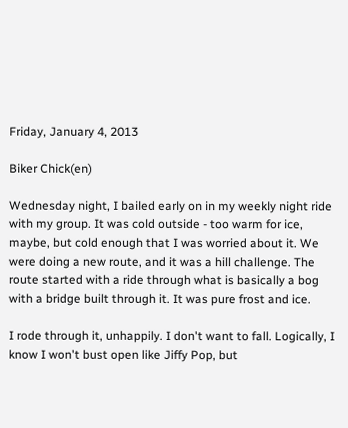Friday, January 4, 2013

Biker Chick(en)

Wednesday night, I bailed early on in my weekly night ride with my group. It was cold outside - too warm for ice, maybe, but cold enough that I was worried about it. We were doing a new route, and it was a hill challenge. The route started with a ride through what is basically a bog with a bridge built through it. It was pure frost and ice.

I rode through it, unhappily. I don't want to fall. Logically, I know I won't bust open like Jiffy Pop, but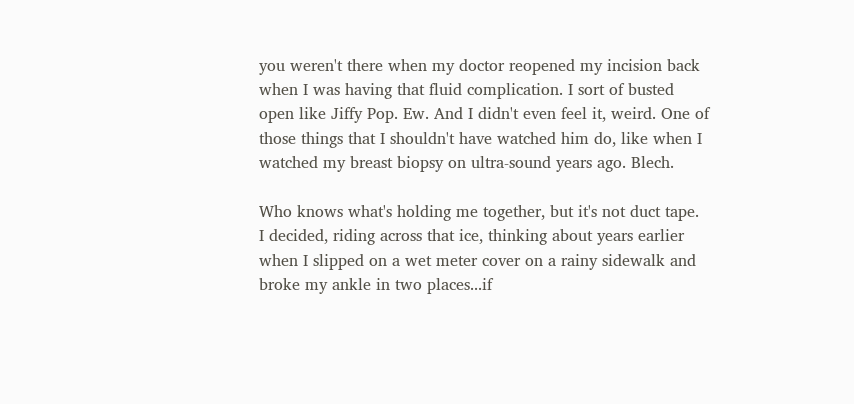you weren't there when my doctor reopened my incision back when I was having that fluid complication. I sort of busted open like Jiffy Pop. Ew. And I didn't even feel it, weird. One of those things that I shouldn't have watched him do, like when I watched my breast biopsy on ultra-sound years ago. Blech.

Who knows what's holding me together, but it's not duct tape.
I decided, riding across that ice, thinking about years earlier when I slipped on a wet meter cover on a rainy sidewalk and broke my ankle in two places...if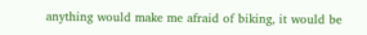anything would make me afraid of biking, it would be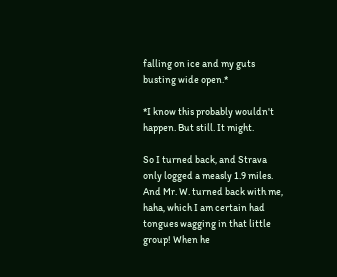falling on ice and my guts busting wide open.*

*I know this probably wouldn't happen. But still. It might.

So I turned back, and Strava only logged a measly 1.9 miles. And Mr. W. turned back with me, haha, which I am certain had tongues wagging in that little group! When he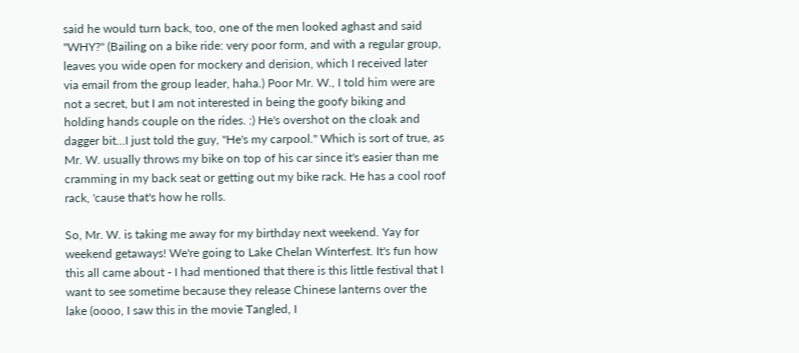said he would turn back, too, one of the men looked aghast and said "WHY?" (Bailing on a bike ride: very poor form, and with a regular group, leaves you wide open for mockery and derision, which I received later via email from the group leader, haha.) Poor Mr. W., I told him were are not a secret, but I am not interested in being the goofy biking and holding hands couple on the rides. :) He's overshot on the cloak and dagger bit...I just told the guy, "He's my carpool." Which is sort of true, as Mr. W. usually throws my bike on top of his car since it's easier than me cramming in my back seat or getting out my bike rack. He has a cool roof rack, 'cause that's how he rolls.

So, Mr. W. is taking me away for my birthday next weekend. Yay for weekend getaways! We're going to Lake Chelan Winterfest. It's fun how this all came about - I had mentioned that there is this little festival that I want to see sometime because they release Chinese lanterns over the lake (oooo, I saw this in the movie Tangled, I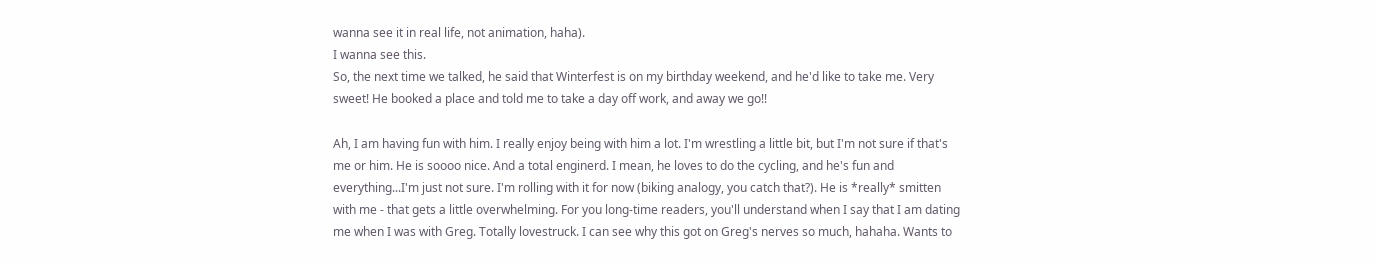wanna see it in real life, not animation, haha).
I wanna see this.
So, the next time we talked, he said that Winterfest is on my birthday weekend, and he'd like to take me. Very sweet! He booked a place and told me to take a day off work, and away we go!!

Ah, I am having fun with him. I really enjoy being with him a lot. I'm wrestling a little bit, but I'm not sure if that's me or him. He is soooo nice. And a total enginerd. I mean, he loves to do the cycling, and he's fun and everything...I'm just not sure. I'm rolling with it for now (biking analogy, you catch that?). He is *really* smitten with me - that gets a little overwhelming. For you long-time readers, you'll understand when I say that I am dating me when I was with Greg. Totally lovestruck. I can see why this got on Greg's nerves so much, hahaha. Wants to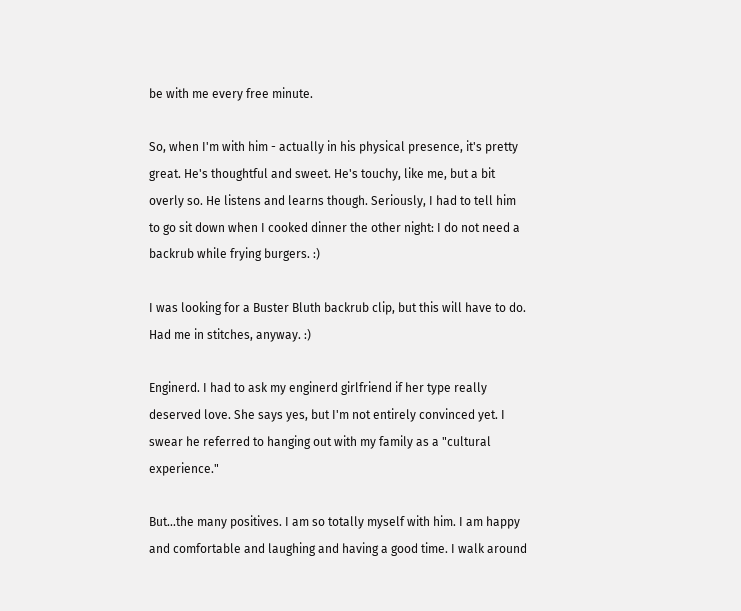be with me every free minute.

So, when I'm with him - actually in his physical presence, it's pretty great. He's thoughtful and sweet. He's touchy, like me, but a bit overly so. He listens and learns though. Seriously, I had to tell him to go sit down when I cooked dinner the other night: I do not need a backrub while frying burgers. :)

I was looking for a Buster Bluth backrub clip, but this will have to do. Had me in stitches, anyway. :)

Enginerd. I had to ask my enginerd girlfriend if her type really deserved love. She says yes, but I'm not entirely convinced yet. I swear he referred to hanging out with my family as a "cultural experience."

But...the many positives. I am so totally myself with him. I am happy and comfortable and laughing and having a good time. I walk around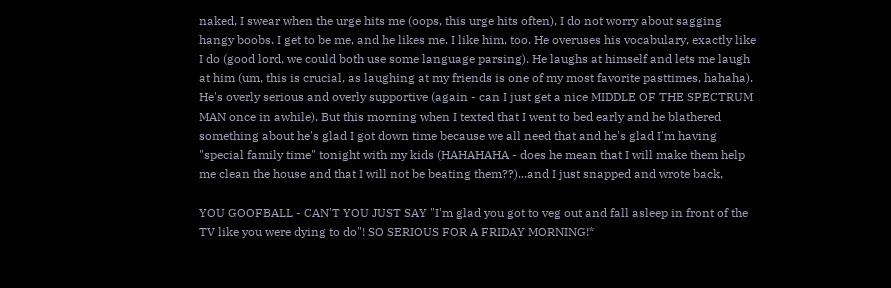naked, I swear when the urge hits me (oops, this urge hits often), I do not worry about sagging hangy boobs. I get to be me, and he likes me. I like him, too. He overuses his vocabulary, exactly like I do (good lord, we could both use some language parsing). He laughs at himself and lets me laugh at him (um, this is crucial, as laughing at my friends is one of my most favorite pasttimes, hahaha). He's overly serious and overly supportive (again - can I just get a nice MIDDLE OF THE SPECTRUM MAN once in awhile). But this morning when I texted that I went to bed early and he blathered something about he's glad I got down time because we all need that and he's glad I'm having "special family time" tonight with my kids (HAHAHAHA - does he mean that I will make them help me clean the house and that I will not be beating them??)...and I just snapped and wrote back,

YOU GOOFBALL - CAN'T YOU JUST SAY "I'm glad you got to veg out and fall asleep in front of the TV like you were dying to do"! SO SERIOUS FOR A FRIDAY MORNING!*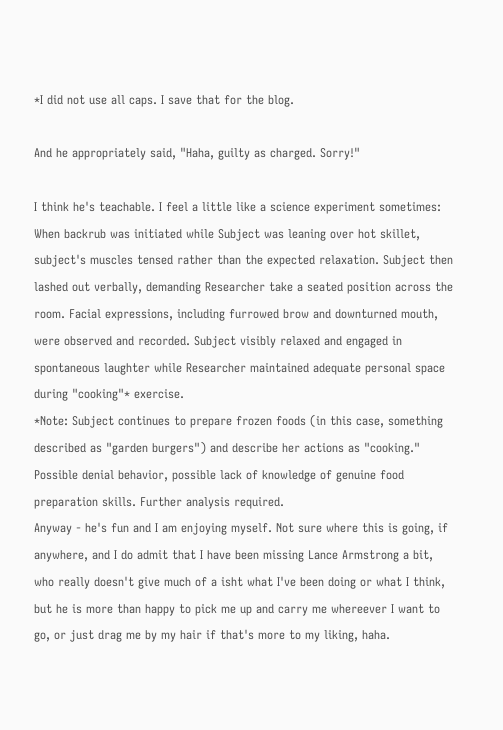*I did not use all caps. I save that for the blog.

And he appropriately said, "Haha, guilty as charged. Sorry!"

I think he's teachable. I feel a little like a science experiment sometimes:
When backrub was initiated while Subject was leaning over hot skillet, subject's muscles tensed rather than the expected relaxation. Subject then lashed out verbally, demanding Researcher take a seated position across the room. Facial expressions, including furrowed brow and downturned mouth, were observed and recorded. Subject visibly relaxed and engaged in spontaneous laughter while Researcher maintained adequate personal space during "cooking"* exercise.
*Note: Subject continues to prepare frozen foods (in this case, something described as "garden burgers") and describe her actions as "cooking." Possible denial behavior, possible lack of knowledge of genuine food preparation skills. Further analysis required.
Anyway - he's fun and I am enjoying myself. Not sure where this is going, if anywhere, and I do admit that I have been missing Lance Armstrong a bit, who really doesn't give much of a isht what I've been doing or what I think, but he is more than happy to pick me up and carry me whereever I want to go, or just drag me by my hair if that's more to my liking, haha.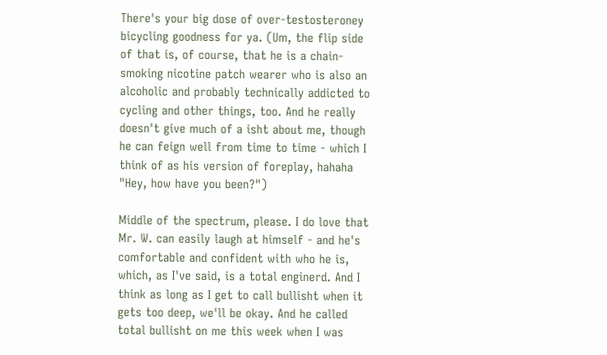There's your big dose of over-testosteroney bicycling goodness for ya. (Um, the flip side of that is, of course, that he is a chain-smoking nicotine patch wearer who is also an alcoholic and probably technically addicted to cycling and other things, too. And he really doesn't give much of a isht about me, though he can feign well from time to time - which I think of as his version of foreplay, hahaha "Hey, how have you been?")

Middle of the spectrum, please. I do love that Mr. W. can easily laugh at himself - and he's comfortable and confident with who he is, which, as I've said, is a total enginerd. And I think as long as I get to call bullisht when it gets too deep, we'll be okay. And he called total bullisht on me this week when I was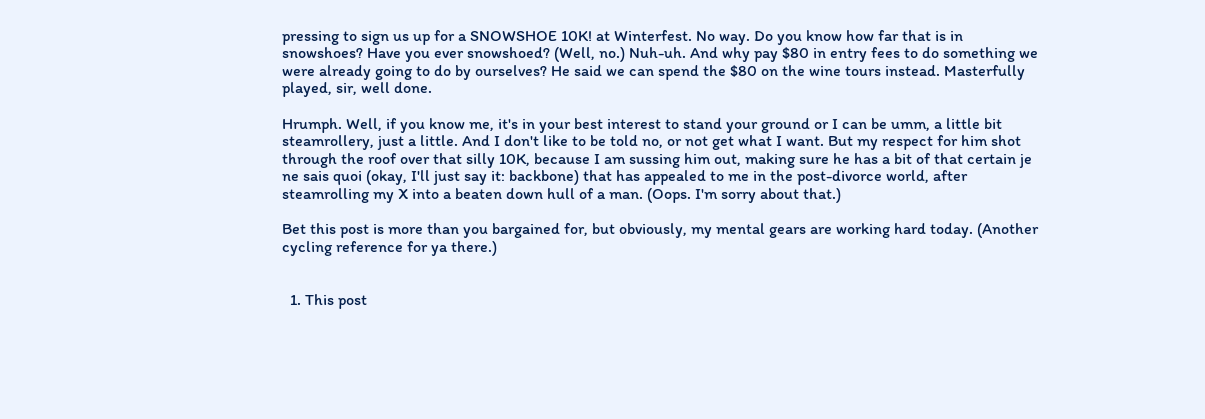pressing to sign us up for a SNOWSHOE 10K! at Winterfest. No way. Do you know how far that is in snowshoes? Have you ever snowshoed? (Well, no.) Nuh-uh. And why pay $80 in entry fees to do something we were already going to do by ourselves? He said we can spend the $80 on the wine tours instead. Masterfully played, sir, well done.

Hrumph. Well, if you know me, it's in your best interest to stand your ground or I can be umm, a little bit steamrollery, just a little. And I don't like to be told no, or not get what I want. But my respect for him shot through the roof over that silly 10K, because I am sussing him out, making sure he has a bit of that certain je ne sais quoi (okay, I'll just say it: backbone) that has appealed to me in the post-divorce world, after steamrolling my X into a beaten down hull of a man. (Oops. I'm sorry about that.)

Bet this post is more than you bargained for, but obviously, my mental gears are working hard today. (Another cycling reference for ya there.)


  1. This post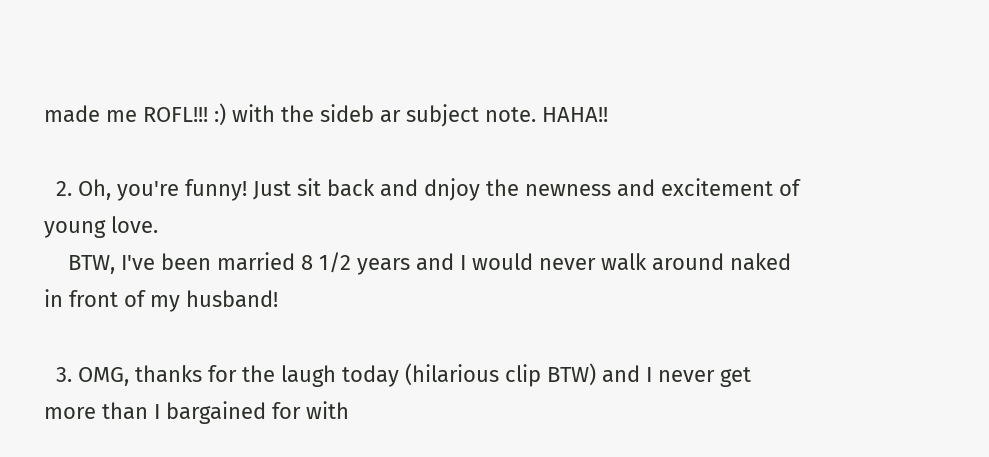made me ROFL!!! :) with the sideb ar subject note. HAHA!!

  2. Oh, you're funny! Just sit back and dnjoy the newness and excitement of young love.
    BTW, I've been married 8 1/2 years and I would never walk around naked in front of my husband!

  3. OMG, thanks for the laugh today (hilarious clip BTW) and I never get more than I bargained for with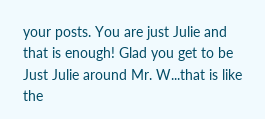your posts. You are just Julie and that is enough! Glad you get to be Just Julie around Mr. W...that is like the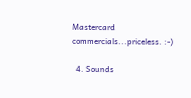Mastercard commercials...priceless. :-)

  4. Sounds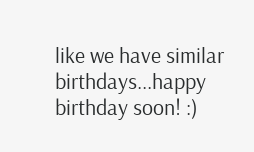like we have similar birthdays...happy birthday soon! :)